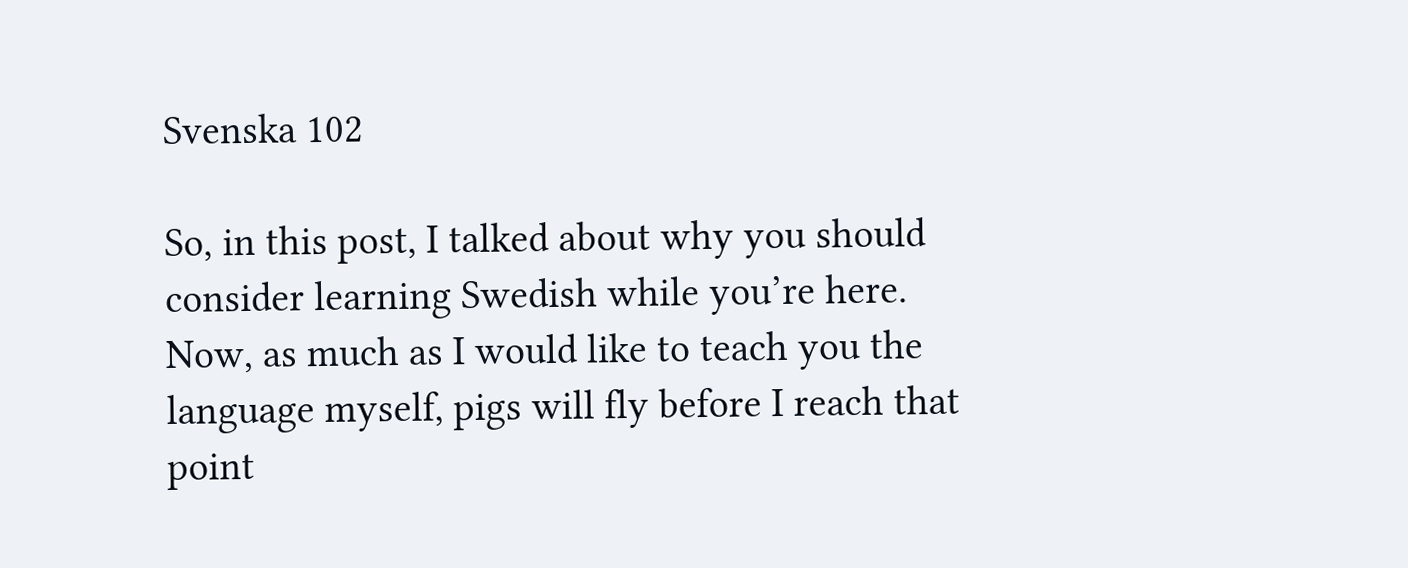Svenska 102

So, in this post, I talked about why you should consider learning Swedish while you’re here. Now, as much as I would like to teach you the language myself, pigs will fly before I reach that point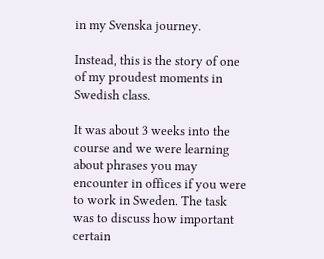in my Svenska journey.

Instead, this is the story of one of my proudest moments in Swedish class.

It was about 3 weeks into the course and we were learning about phrases you may encounter in offices if you were to work in Sweden. The task was to discuss how important certain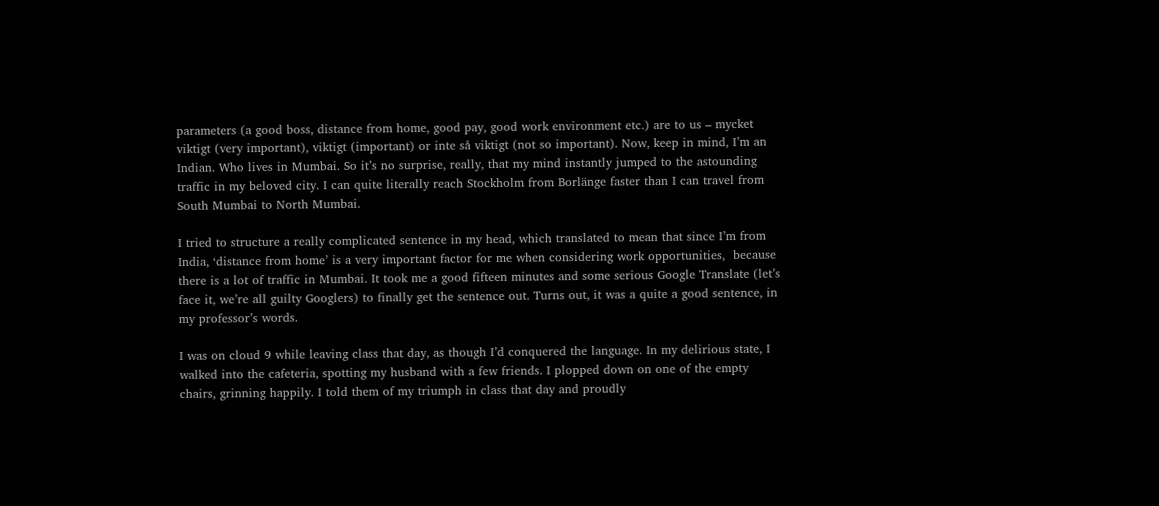parameters (a good boss, distance from home, good pay, good work environment etc.) are to us – mycket viktigt (very important), viktigt (important) or inte så viktigt (not so important). Now, keep in mind, I’m an Indian. Who lives in Mumbai. So it’s no surprise, really, that my mind instantly jumped to the astounding traffic in my beloved city. I can quite literally reach Stockholm from Borlänge faster than I can travel from South Mumbai to North Mumbai.

I tried to structure a really complicated sentence in my head, which translated to mean that since I’m from India, ‘distance from home’ is a very important factor for me when considering work opportunities,  because there is a lot of traffic in Mumbai. It took me a good fifteen minutes and some serious Google Translate (let’s face it, we’re all guilty Googlers) to finally get the sentence out. Turns out, it was a quite a good sentence, in my professor’s words.

I was on cloud 9 while leaving class that day, as though I’d conquered the language. In my delirious state, I walked into the cafeteria, spotting my husband with a few friends. I plopped down on one of the empty chairs, grinning happily. I told them of my triumph in class that day and proudly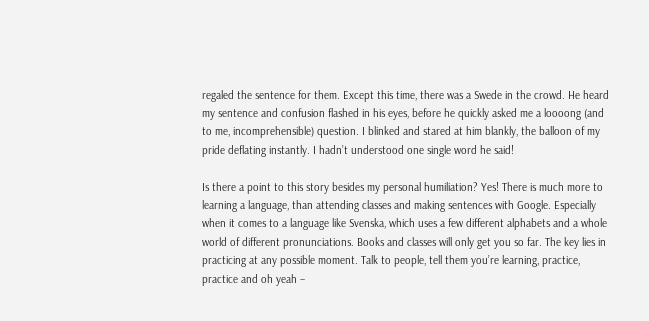regaled the sentence for them. Except this time, there was a Swede in the crowd. He heard my sentence and confusion flashed in his eyes, before he quickly asked me a loooong (and to me, incomprehensible) question. I blinked and stared at him blankly, the balloon of my pride deflating instantly. I hadn’t understood one single word he said!

Is there a point to this story besides my personal humiliation? Yes! There is much more to learning a language, than attending classes and making sentences with Google. Especially when it comes to a language like Svenska, which uses a few different alphabets and a whole world of different pronunciations. Books and classes will only get you so far. The key lies in practicing at any possible moment. Talk to people, tell them you’re learning, practice, practice and oh yeah –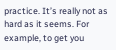practice. It’s really not as hard as it seems. For example, to get you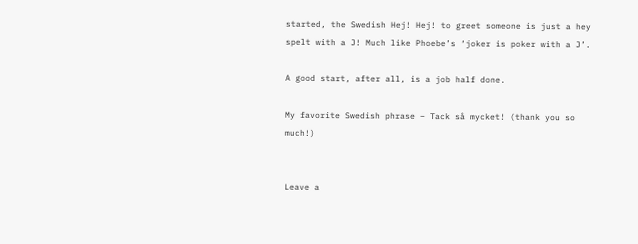started, the Swedish Hej! Hej! to greet someone is just a hey spelt with a J! Much like Phoebe’s ‘joker is poker with a J’.

A good start, after all, is a job half done.

My favorite Swedish phrase – Tack så mycket! (thank you so much!)


Leave a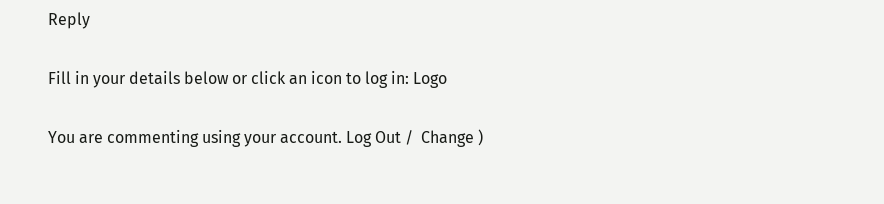Reply

Fill in your details below or click an icon to log in: Logo

You are commenting using your account. Log Out /  Change )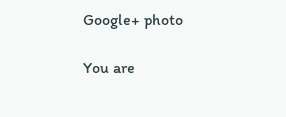Google+ photo

You are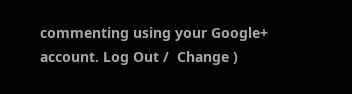commenting using your Google+ account. Log Out /  Change )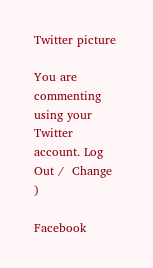Twitter picture

You are commenting using your Twitter account. Log Out /  Change )

Facebook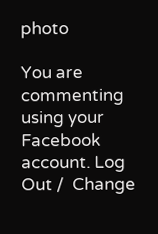photo

You are commenting using your Facebook account. Log Out /  Change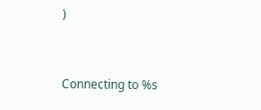)


Connecting to %s